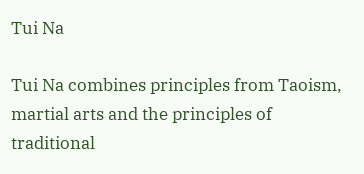Tui Na

Tui Na combines principles from Taoism, martial arts and the principles of traditional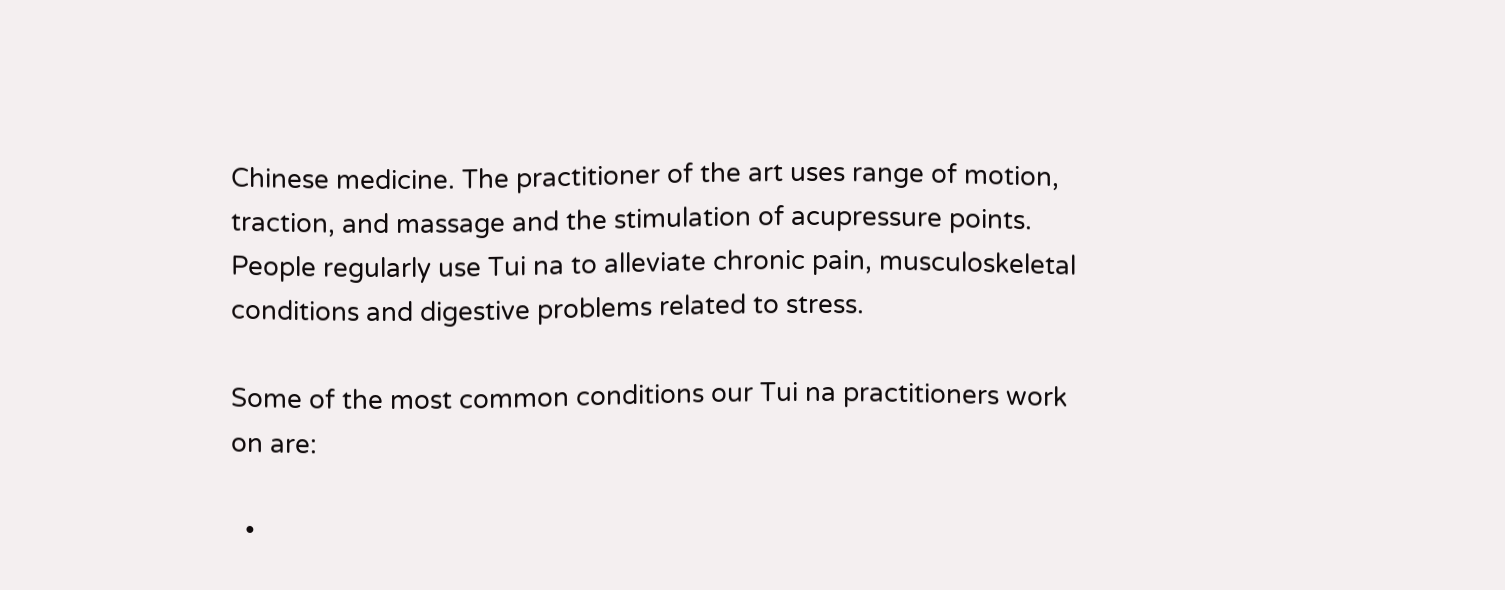Chinese medicine. The practitioner of the art uses range of motion, traction, and massage and the stimulation of acupressure points. People regularly use Tui na to alleviate chronic pain, musculoskeletal conditions and digestive problems related to stress.

Some of the most common conditions our Tui na practitioners work on are:

  •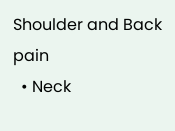Shoulder and Back pain
  • Neck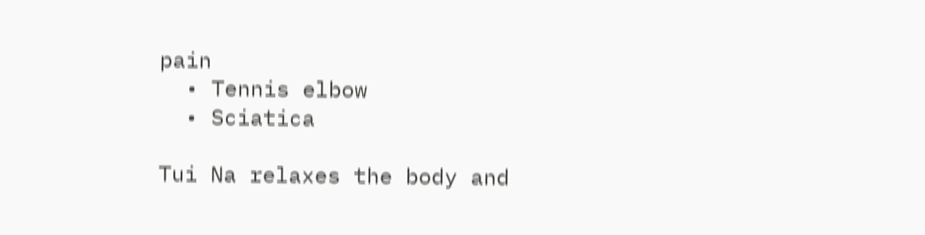pain
  • Tennis elbow
  • Sciatica

Tui Na relaxes the body and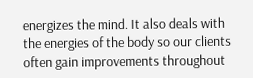energizes the mind. It also deals with the energies of the body so our clients often gain improvements throughout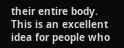their entire body. This is an excellent idea for people who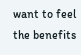want to feel the benefits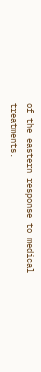of the eastern response to medical treatments.